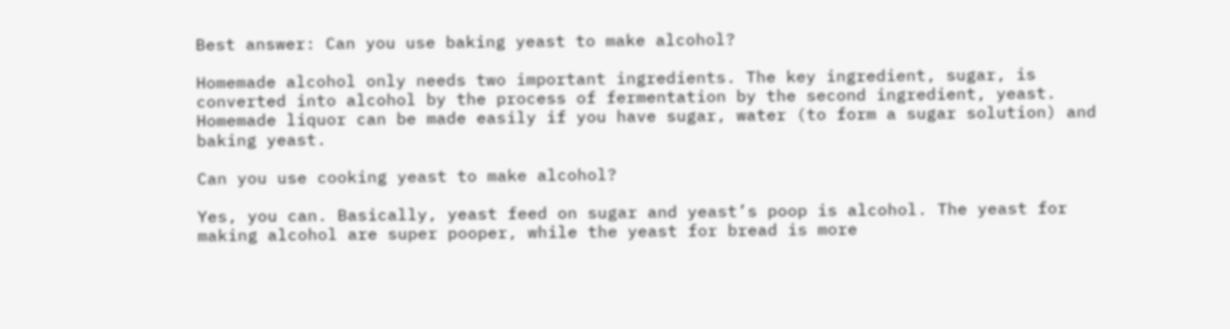Best answer: Can you use baking yeast to make alcohol?

Homemade alcohol only needs two important ingredients. The key ingredient, sugar, is converted into alcohol by the process of fermentation by the second ingredient, yeast. Homemade liquor can be made easily if you have sugar, water (to form a sugar solution) and baking yeast.

Can you use cooking yeast to make alcohol?

Yes, you can. Basically, yeast feed on sugar and yeast’s poop is alcohol. The yeast for making alcohol are super pooper, while the yeast for bread is more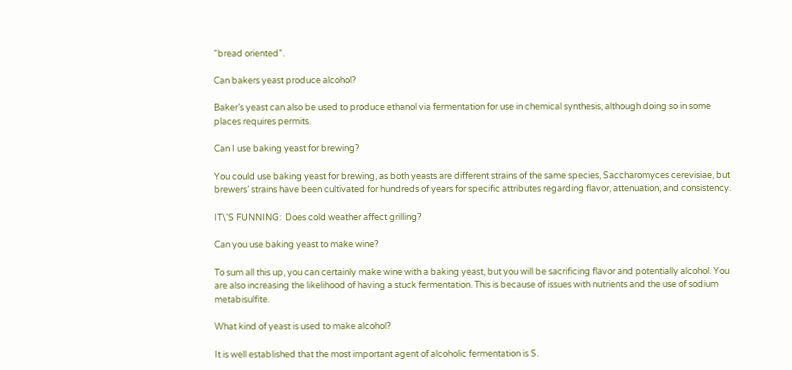“bread oriented”.

Can bakers yeast produce alcohol?

Baker’s yeast can also be used to produce ethanol via fermentation for use in chemical synthesis, although doing so in some places requires permits.

Can I use baking yeast for brewing?

You could use baking yeast for brewing, as both yeasts are different strains of the same species, Saccharomyces cerevisiae, but brewers’ strains have been cultivated for hundreds of years for specific attributes regarding flavor, attenuation, and consistency.

IT\'S FUNNING:  Does cold weather affect grilling?

Can you use baking yeast to make wine?

To sum all this up, you can certainly make wine with a baking yeast, but you will be sacrificing flavor and potentially alcohol. You are also increasing the likelihood of having a stuck fermentation. This is because of issues with nutrients and the use of sodium metabisulfite.

What kind of yeast is used to make alcohol?

It is well established that the most important agent of alcoholic fermentation is S.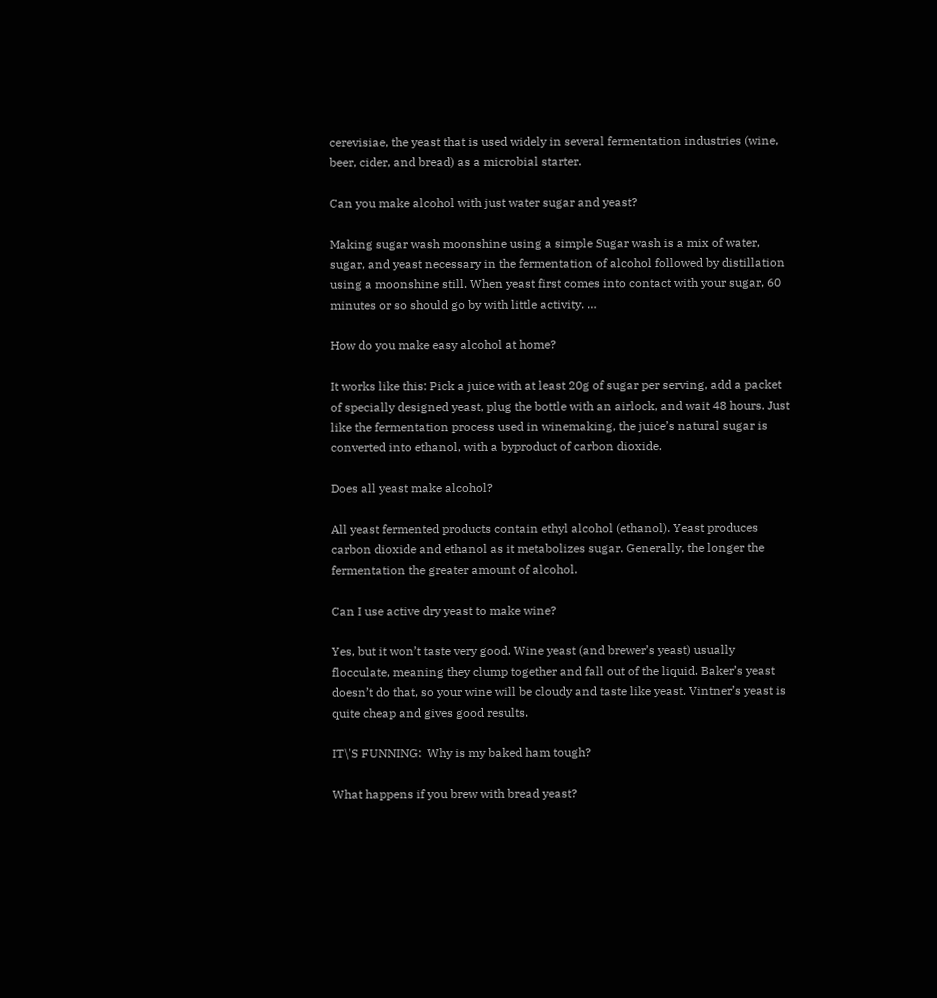cerevisiae, the yeast that is used widely in several fermentation industries (wine, beer, cider, and bread) as a microbial starter.

Can you make alcohol with just water sugar and yeast?

Making sugar wash moonshine using a simple Sugar wash is a mix of water, sugar, and yeast necessary in the fermentation of alcohol followed by distillation using a moonshine still. When yeast first comes into contact with your sugar, 60 minutes or so should go by with little activity. …

How do you make easy alcohol at home?

It works like this: Pick a juice with at least 20g of sugar per serving, add a packet of specially designed yeast, plug the bottle with an airlock, and wait 48 hours. Just like the fermentation process used in winemaking, the juice’s natural sugar is converted into ethanol, with a byproduct of carbon dioxide.

Does all yeast make alcohol?

All yeast fermented products contain ethyl alcohol (ethanol). Yeast produces carbon dioxide and ethanol as it metabolizes sugar. Generally, the longer the fermentation the greater amount of alcohol.

Can I use active dry yeast to make wine?

Yes, but it won’t taste very good. Wine yeast (and brewer’s yeast) usually flocculate, meaning they clump together and fall out of the liquid. Baker’s yeast doesn’t do that, so your wine will be cloudy and taste like yeast. Vintner’s yeast is quite cheap and gives good results.

IT\'S FUNNING:  Why is my baked ham tough?

What happens if you brew with bread yeast?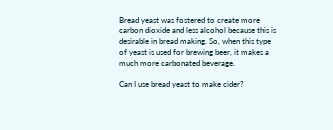Bread yeast was fostered to create more carbon dioxide and less alcohol because this is desirable in bread making. So, when this type of yeast is used for brewing beer, it makes a much more carbonated beverage.

Can I use bread yeast to make cider?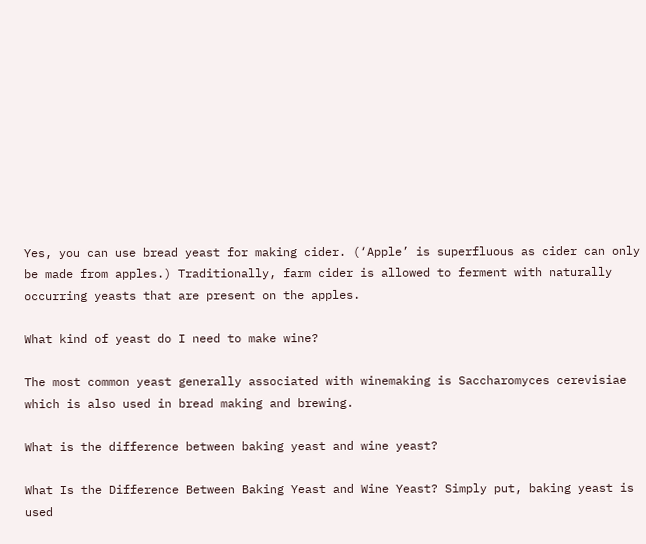Yes, you can use bread yeast for making cider. (‘Apple’ is superfluous as cider can only be made from apples.) Traditionally, farm cider is allowed to ferment with naturally occurring yeasts that are present on the apples.

What kind of yeast do I need to make wine?

The most common yeast generally associated with winemaking is Saccharomyces cerevisiae which is also used in bread making and brewing.

What is the difference between baking yeast and wine yeast?

What Is the Difference Between Baking Yeast and Wine Yeast? Simply put, baking yeast is used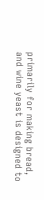primarily for making bread, and wine yeast is designed to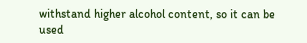withstand higher alcohol content, so it can be used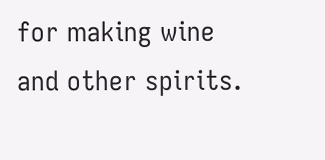for making wine and other spirits.